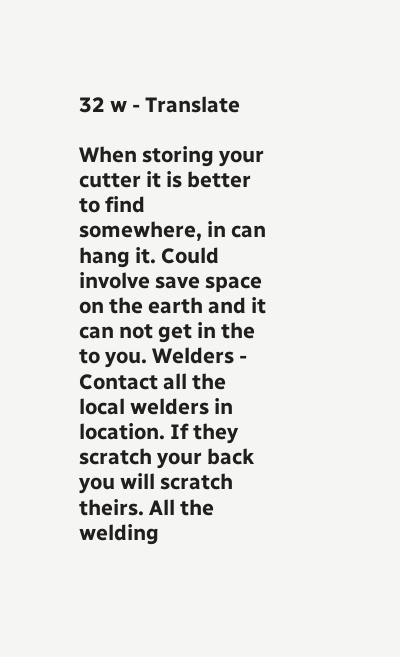32 w - Translate

When storing your cutter it is better to find somewhere, in can hang it. Could involve save space on the earth and it can not get in the to you. Welders - Contact all the local welders in location. If they scratch your back you will scratch theirs. All the welding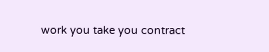work you take you contract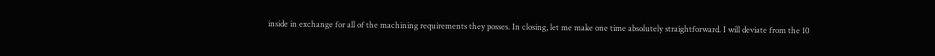inside in exchange for all of the machining requirements they posses. In closing, let me make one time absolutely straightforward. I will deviate from the 10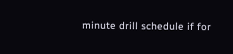minute drill schedule if for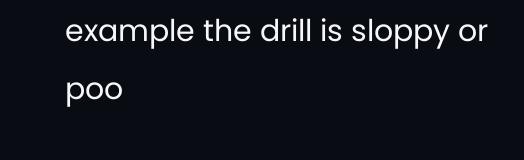example the drill is sloppy or poo